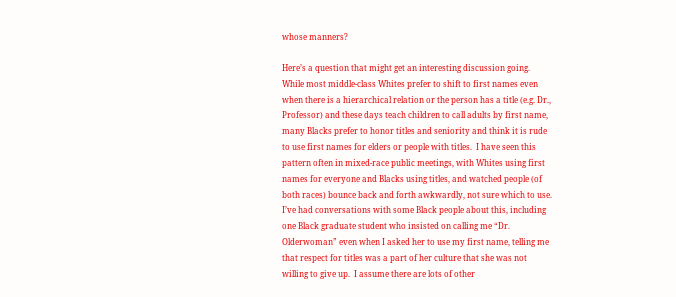whose manners?

Here’s a question that might get an interesting discussion going. While most middle-class Whites prefer to shift to first names even when there is a hierarchical relation or the person has a title (e.g. Dr., Professor) and these days teach children to call adults by first name, many Blacks prefer to honor titles and seniority and think it is rude to use first names for elders or people with titles.  I have seen this pattern often in mixed-race public meetings, with Whites using first names for everyone and Blacks using titles, and watched people (of both races) bounce back and forth awkwardly, not sure which to use.  I’ve had conversations with some Black people about this, including one Black graduate student who insisted on calling me “Dr. Olderwoman” even when I asked her to use my first name, telling me that respect for titles was a part of her culture that she was not willing to give up.  I assume there are lots of other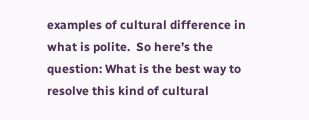examples of cultural difference in what is polite.  So here’s the question: What is the best way to resolve this kind of cultural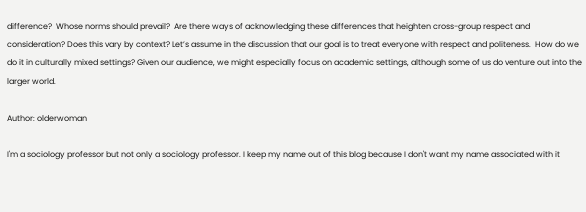difference?  Whose norms should prevail?  Are there ways of acknowledging these differences that heighten cross-group respect and consideration? Does this vary by context? Let’s assume in the discussion that our goal is to treat everyone with respect and politeness.  How do we do it in culturally mixed settings? Given our audience, we might especially focus on academic settings, although some of us do venture out into the larger world.

Author: olderwoman

I'm a sociology professor but not only a sociology professor. I keep my name out of this blog because I don't want my name associated with it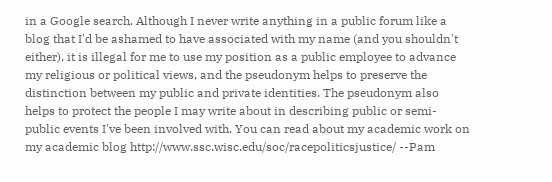in a Google search. Although I never write anything in a public forum like a blog that I'd be ashamed to have associated with my name (and you shouldn't either), it is illegal for me to use my position as a public employee to advance my religious or political views, and the pseudonym helps to preserve the distinction between my public and private identities. The pseudonym also helps to protect the people I may write about in describing public or semi-public events I've been involved with. You can read about my academic work on my academic blog http://www.ssc.wisc.edu/soc/racepoliticsjustice/ --Pam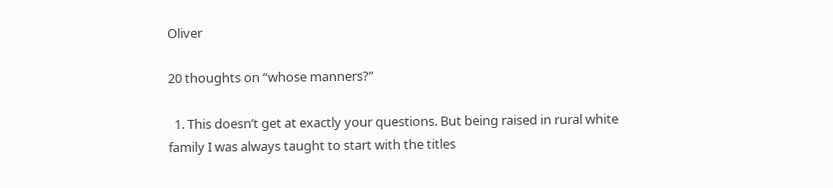Oliver

20 thoughts on “whose manners?”

  1. This doesn’t get at exactly your questions. But being raised in rural white family I was always taught to start with the titles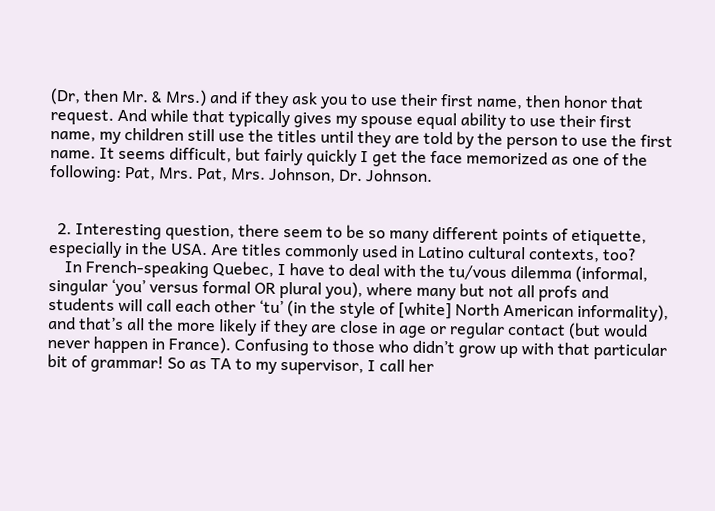(Dr, then Mr. & Mrs.) and if they ask you to use their first name, then honor that request. And while that typically gives my spouse equal ability to use their first name, my children still use the titles until they are told by the person to use the first name. It seems difficult, but fairly quickly I get the face memorized as one of the following: Pat, Mrs. Pat, Mrs. Johnson, Dr. Johnson.


  2. Interesting question, there seem to be so many different points of etiquette, especially in the USA. Are titles commonly used in Latino cultural contexts, too?
    In French-speaking Quebec, I have to deal with the tu/vous dilemma (informal, singular ‘you’ versus formal OR plural you), where many but not all profs and students will call each other ‘tu’ (in the style of [white] North American informality), and that’s all the more likely if they are close in age or regular contact (but would never happen in France). Confusing to those who didn’t grow up with that particular bit of grammar! So as TA to my supervisor, I call her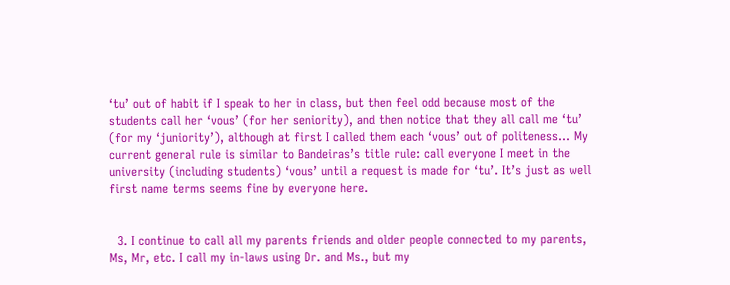‘tu’ out of habit if I speak to her in class, but then feel odd because most of the students call her ‘vous’ (for her seniority), and then notice that they all call me ‘tu’ (for my ‘juniority’), although at first I called them each ‘vous’ out of politeness… My current general rule is similar to Bandeiras’s title rule: call everyone I meet in the university (including students) ‘vous’ until a request is made for ‘tu’. It’s just as well first name terms seems fine by everyone here.


  3. I continue to call all my parents friends and older people connected to my parents, Ms, Mr, etc. I call my in-laws using Dr. and Ms., but my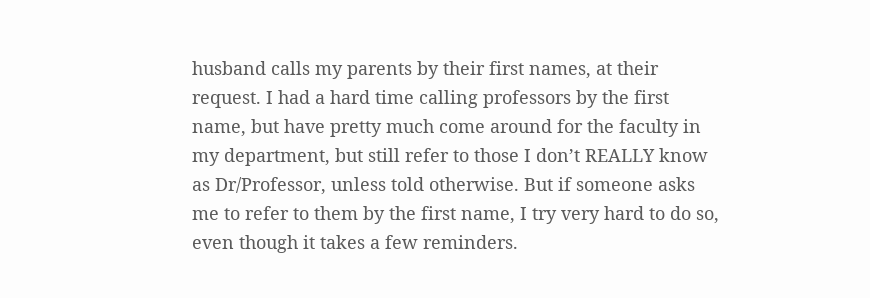husband calls my parents by their first names, at their request. I had a hard time calling professors by the first name, but have pretty much come around for the faculty in my department, but still refer to those I don’t REALLY know as Dr/Professor, unless told otherwise. But if someone asks me to refer to them by the first name, I try very hard to do so, even though it takes a few reminders.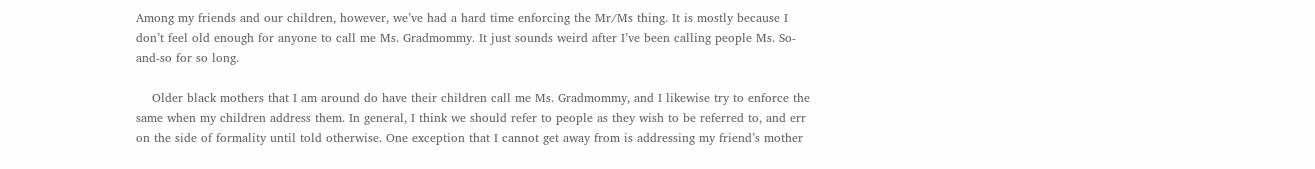Among my friends and our children, however, we’ve had a hard time enforcing the Mr/Ms thing. It is mostly because I don’t feel old enough for anyone to call me Ms. Gradmommy. It just sounds weird after I’ve been calling people Ms. So-and-so for so long.

    Older black mothers that I am around do have their children call me Ms. Gradmommy, and I likewise try to enforce the same when my children address them. In general, I think we should refer to people as they wish to be referred to, and err on the side of formality until told otherwise. One exception that I cannot get away from is addressing my friend’s mother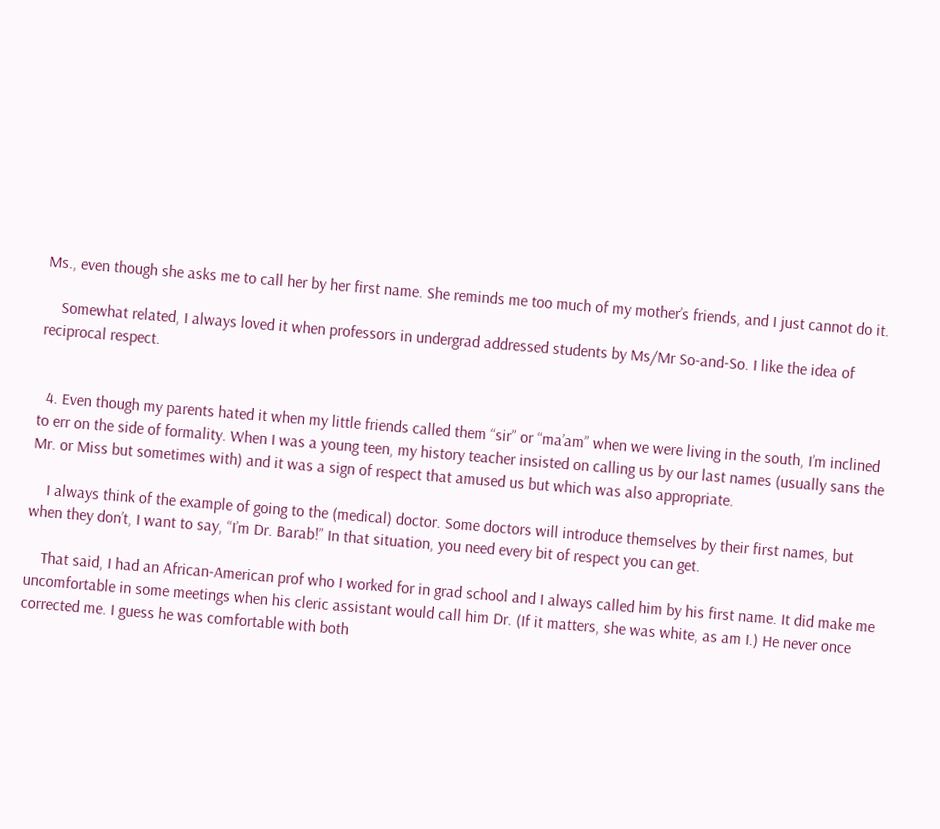Ms., even though she asks me to call her by her first name. She reminds me too much of my mother’s friends, and I just cannot do it.

    Somewhat related, I always loved it when professors in undergrad addressed students by Ms/Mr So-and-So. I like the idea of reciprocal respect.


  4. Even though my parents hated it when my little friends called them “sir” or “ma’am” when we were living in the south, I’m inclined to err on the side of formality. When I was a young teen, my history teacher insisted on calling us by our last names (usually sans the Mr. or Miss but sometimes with) and it was a sign of respect that amused us but which was also appropriate.

    I always think of the example of going to the (medical) doctor. Some doctors will introduce themselves by their first names, but when they don’t, I want to say, “I’m Dr. Barab!” In that situation, you need every bit of respect you can get.

    That said, I had an African-American prof who I worked for in grad school and I always called him by his first name. It did make me uncomfortable in some meetings when his cleric assistant would call him Dr. (If it matters, she was white, as am I.) He never once corrected me. I guess he was comfortable with both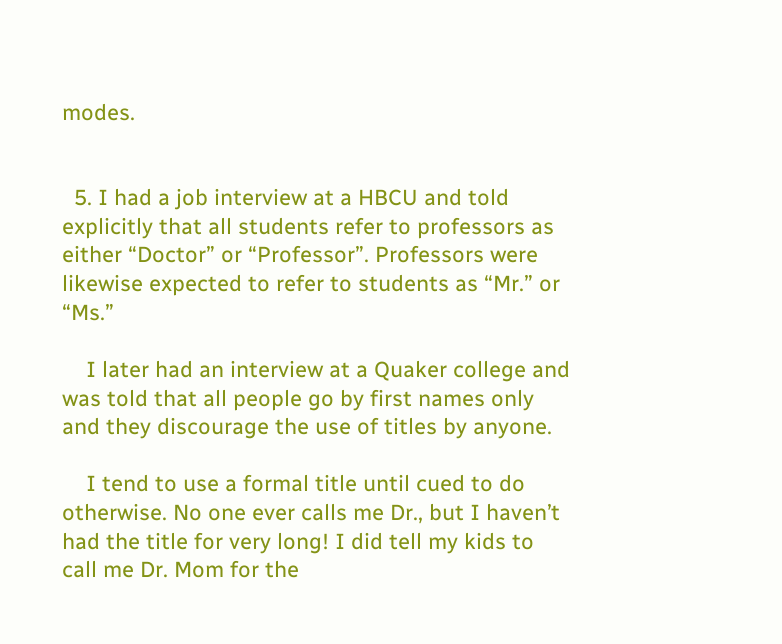modes.


  5. I had a job interview at a HBCU and told explicitly that all students refer to professors as either “Doctor” or “Professor”. Professors were likewise expected to refer to students as “Mr.” or “Ms.”

    I later had an interview at a Quaker college and was told that all people go by first names only and they discourage the use of titles by anyone.

    I tend to use a formal title until cued to do otherwise. No one ever calls me Dr., but I haven’t had the title for very long! I did tell my kids to call me Dr. Mom for the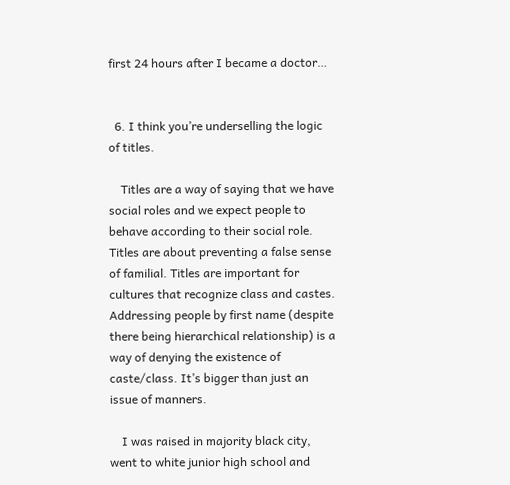first 24 hours after I became a doctor…


  6. I think you’re underselling the logic of titles.

    Titles are a way of saying that we have social roles and we expect people to behave according to their social role. Titles are about preventing a false sense of familial. Titles are important for cultures that recognize class and castes. Addressing people by first name (despite there being hierarchical relationship) is a way of denying the existence of caste/class. It’s bigger than just an issue of manners.

    I was raised in majority black city, went to white junior high school and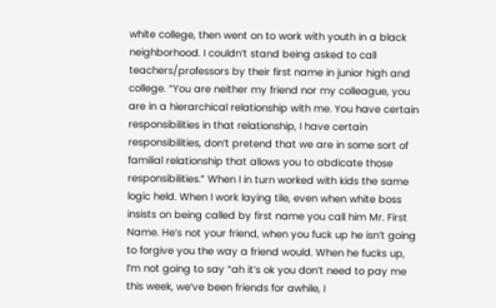white college, then went on to work with youth in a black neighborhood. I couldn’t stand being asked to call teachers/professors by their first name in junior high and college. “You are neither my friend nor my colleague, you are in a hierarchical relationship with me. You have certain responsibilities in that relationship, I have certain responsibilities, don’t pretend that we are in some sort of familial relationship that allows you to abdicate those responsibilities.” When I in turn worked with kids the same logic held. When I work laying tile, even when white boss insists on being called by first name you call him Mr. First Name. He’s not your friend, when you fuck up he isn’t going to forgive you the way a friend would. When he fucks up, I’m not going to say “ah it’s ok you don’t need to pay me this week, we’ve been friends for awhile, I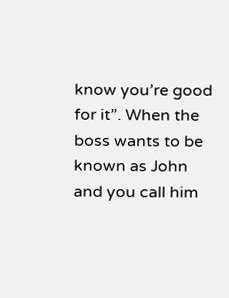know you’re good for it”. When the boss wants to be known as John and you call him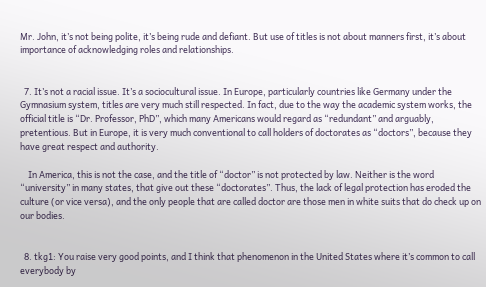Mr. John, it’s not being polite, it’s being rude and defiant. But use of titles is not about manners first, it’s about importance of acknowledging roles and relationships.


  7. It’s not a racial issue. It’s a sociocultural issue. In Europe, particularly countries like Germany under the Gymnasium system, titles are very much still respected. In fact, due to the way the academic system works, the official title is “Dr. Professor, PhD”, which many Americans would regard as “redundant” and arguably, pretentious. But in Europe, it is very much conventional to call holders of doctorates as “doctors”, because they have great respect and authority.

    In America, this is not the case, and the title of “doctor” is not protected by law. Neither is the word “university” in many states, that give out these “doctorates”. Thus, the lack of legal protection has eroded the culture (or vice versa), and the only people that are called doctor are those men in white suits that do check up on our bodies.


  8. tkg1: You raise very good points, and I think that phenomenon in the United States where it’s common to call everybody by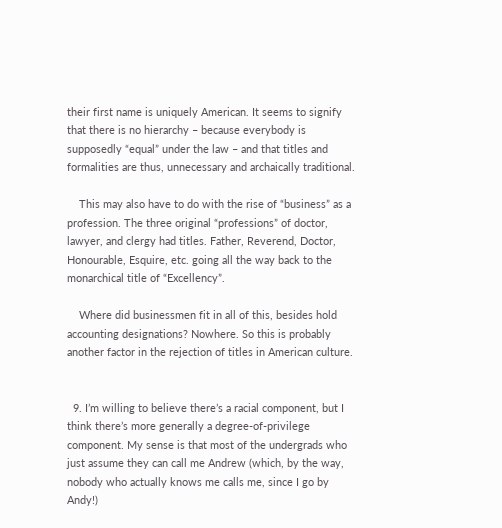their first name is uniquely American. It seems to signify that there is no hierarchy – because everybody is supposedly “equal” under the law – and that titles and formalities are thus, unnecessary and archaically traditional.

    This may also have to do with the rise of “business” as a profession. The three original “professions” of doctor, lawyer, and clergy had titles. Father, Reverend, Doctor, Honourable, Esquire, etc. going all the way back to the monarchical title of “Excellency”.

    Where did businessmen fit in all of this, besides hold accounting designations? Nowhere. So this is probably another factor in the rejection of titles in American culture.


  9. I’m willing to believe there’s a racial component, but I think there’s more generally a degree-of-privilege component. My sense is that most of the undergrads who just assume they can call me Andrew (which, by the way, nobody who actually knows me calls me, since I go by Andy!)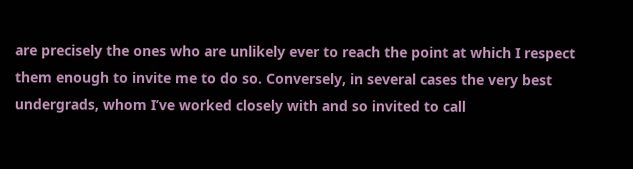are precisely the ones who are unlikely ever to reach the point at which I respect them enough to invite me to do so. Conversely, in several cases the very best undergrads, whom I’ve worked closely with and so invited to call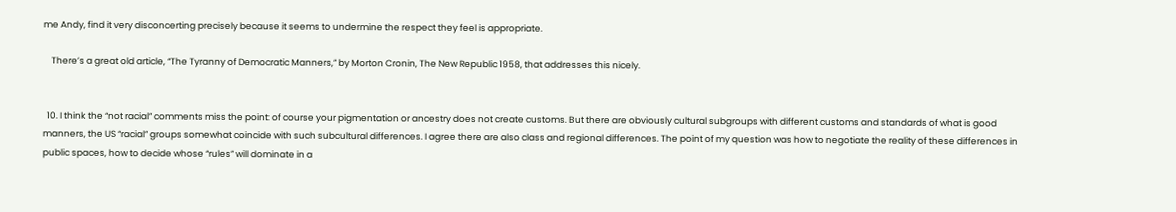me Andy, find it very disconcerting precisely because it seems to undermine the respect they feel is appropriate.

    There’s a great old article, “The Tyranny of Democratic Manners,” by Morton Cronin, The New Republic 1958, that addresses this nicely.


  10. I think the “not racial” comments miss the point: of course your pigmentation or ancestry does not create customs. But there are obviously cultural subgroups with different customs and standards of what is good manners, the US “racial” groups somewhat coincide with such subcultural differences. I agree there are also class and regional differences. The point of my question was how to negotiate the reality of these differences in public spaces, how to decide whose “rules” will dominate in a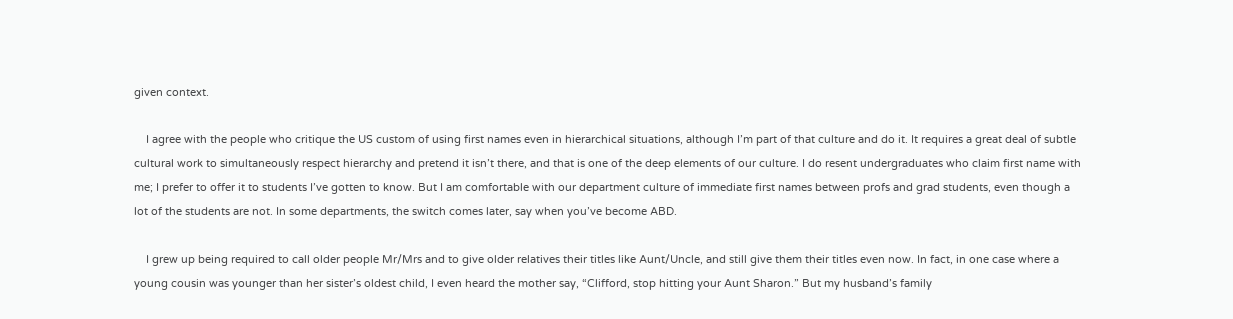given context.

    I agree with the people who critique the US custom of using first names even in hierarchical situations, although I’m part of that culture and do it. It requires a great deal of subtle cultural work to simultaneously respect hierarchy and pretend it isn’t there, and that is one of the deep elements of our culture. I do resent undergraduates who claim first name with me; I prefer to offer it to students I’ve gotten to know. But I am comfortable with our department culture of immediate first names between profs and grad students, even though a lot of the students are not. In some departments, the switch comes later, say when you’ve become ABD.

    I grew up being required to call older people Mr/Mrs and to give older relatives their titles like Aunt/Uncle, and still give them their titles even now. In fact, in one case where a young cousin was younger than her sister’s oldest child, I even heard the mother say, “Clifford, stop hitting your Aunt Sharon.” But my husband’s family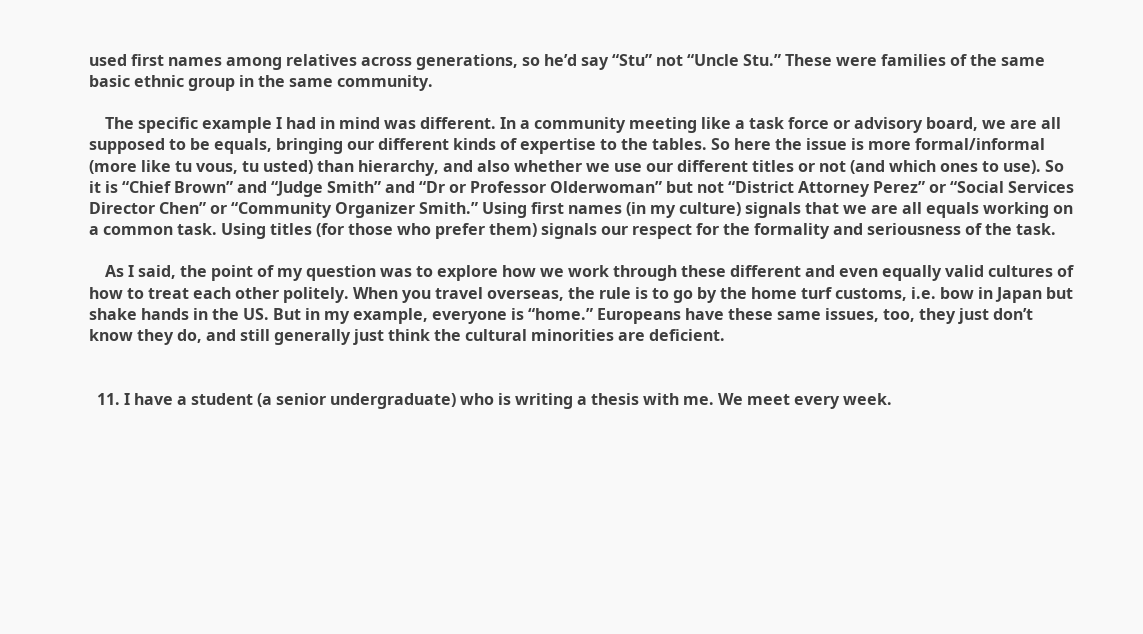used first names among relatives across generations, so he’d say “Stu” not “Uncle Stu.” These were families of the same basic ethnic group in the same community.

    The specific example I had in mind was different. In a community meeting like a task force or advisory board, we are all supposed to be equals, bringing our different kinds of expertise to the tables. So here the issue is more formal/informal (more like tu vous, tu usted) than hierarchy, and also whether we use our different titles or not (and which ones to use). So it is “Chief Brown” and “Judge Smith” and “Dr or Professor Olderwoman” but not “District Attorney Perez” or “Social Services Director Chen” or “Community Organizer Smith.” Using first names (in my culture) signals that we are all equals working on a common task. Using titles (for those who prefer them) signals our respect for the formality and seriousness of the task.

    As I said, the point of my question was to explore how we work through these different and even equally valid cultures of how to treat each other politely. When you travel overseas, the rule is to go by the home turf customs, i.e. bow in Japan but shake hands in the US. But in my example, everyone is “home.” Europeans have these same issues, too, they just don’t know they do, and still generally just think the cultural minorities are deficient.


  11. I have a student (a senior undergraduate) who is writing a thesis with me. We meet every week.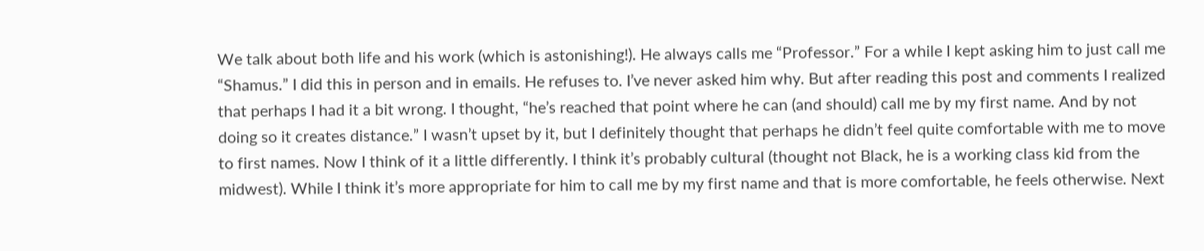We talk about both life and his work (which is astonishing!). He always calls me “Professor.” For a while I kept asking him to just call me “Shamus.” I did this in person and in emails. He refuses to. I’ve never asked him why. But after reading this post and comments I realized that perhaps I had it a bit wrong. I thought, “he’s reached that point where he can (and should) call me by my first name. And by not doing so it creates distance.” I wasn’t upset by it, but I definitely thought that perhaps he didn’t feel quite comfortable with me to move to first names. Now I think of it a little differently. I think it’s probably cultural (thought not Black, he is a working class kid from the midwest). While I think it’s more appropriate for him to call me by my first name and that is more comfortable, he feels otherwise. Next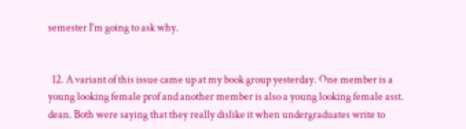semester I’m going to ask why.


  12. A variant of this issue came up at my book group yesterday. One member is a young looking female prof and another member is also a young looking female asst. dean. Both were saying that they really dislike it when undergraduates write to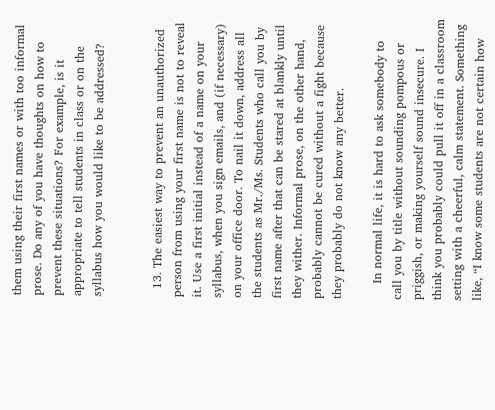them using their first names or with too informal prose. Do any of you have thoughts on how to prevent these situations? For example, is it appropriate to tell students in class or on the syllabus how you would like to be addressed?


  13. The easiest way to prevent an unauthorized person from using your first name is not to reveal it. Use a first initial instead of a name on your syllabus, when you sign emails, and (if necessary) on your office door. To nail it down, address all the students as Mr./Ms. Students who call you by first name after that can be stared at blankly until they wither. Informal prose, on the other hand, probably cannot be cured without a fight because they probably do not know any better.

    In normal life, it is hard to ask somebody to call you by title without sounding pompous or priggish, or making yourself sound insecure. I think you probably could pull it off in a classroom setting with a cheerful, calm statement. Something like, “I know some students are not certain how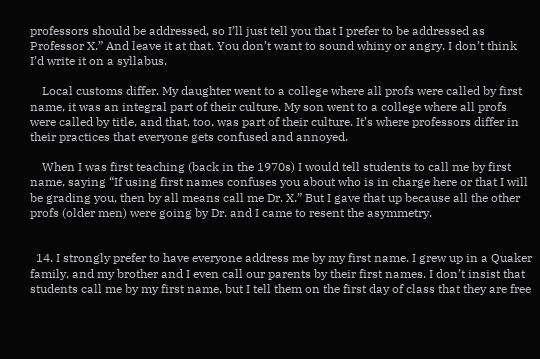professors should be addressed, so I’ll just tell you that I prefer to be addressed as Professor X.” And leave it at that. You don’t want to sound whiny or angry. I don’t think I’d write it on a syllabus.

    Local customs differ. My daughter went to a college where all profs were called by first name, it was an integral part of their culture. My son went to a college where all profs were called by title, and that, too, was part of their culture. It’s where professors differ in their practices that everyone gets confused and annoyed.

    When I was first teaching (back in the 1970s) I would tell students to call me by first name, saying “If using first names confuses you about who is in charge here or that I will be grading you, then by all means call me Dr. X.” But I gave that up because all the other profs (older men) were going by Dr. and I came to resent the asymmetry.


  14. I strongly prefer to have everyone address me by my first name. I grew up in a Quaker family, and my brother and I even call our parents by their first names. I don’t insist that students call me by my first name, but I tell them on the first day of class that they are free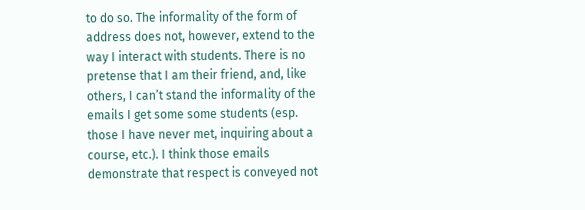to do so. The informality of the form of address does not, however, extend to the way I interact with students. There is no pretense that I am their friend, and, like others, I can’t stand the informality of the emails I get some some students (esp. those I have never met, inquiring about a course, etc.). I think those emails demonstrate that respect is conveyed not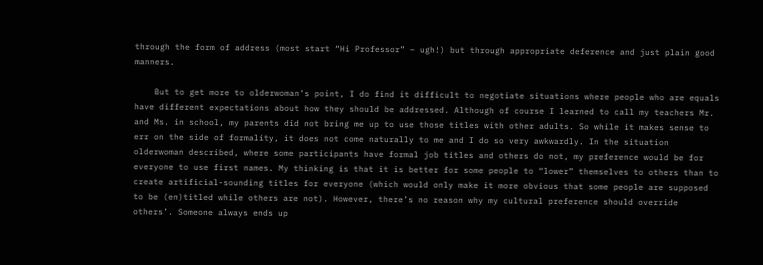through the form of address (most start “Hi Professor” – ugh!) but through appropriate deference and just plain good manners.

    But to get more to olderwoman’s point, I do find it difficult to negotiate situations where people who are equals have different expectations about how they should be addressed. Although of course I learned to call my teachers Mr. and Ms. in school, my parents did not bring me up to use those titles with other adults. So while it makes sense to err on the side of formality, it does not come naturally to me and I do so very awkwardly. In the situation olderwoman described, where some participants have formal job titles and others do not, my preference would be for everyone to use first names. My thinking is that it is better for some people to “lower” themselves to others than to create artificial-sounding titles for everyone (which would only make it more obvious that some people are supposed to be (en)titled while others are not). However, there’s no reason why my cultural preference should override others’. Someone always ends up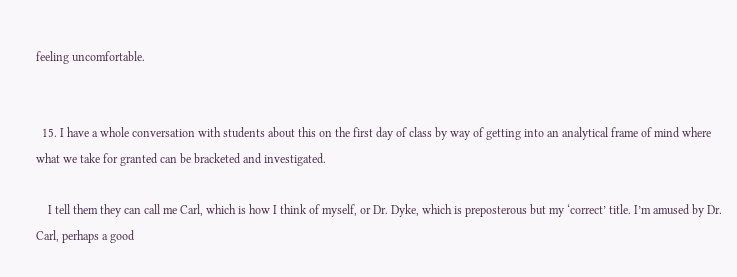feeling uncomfortable.


  15. I have a whole conversation with students about this on the first day of class by way of getting into an analytical frame of mind where what we take for granted can be bracketed and investigated.

    I tell them they can call me Carl, which is how I think of myself, or Dr. Dyke, which is preposterous but my ‘correct’ title. I’m amused by Dr. Carl, perhaps a good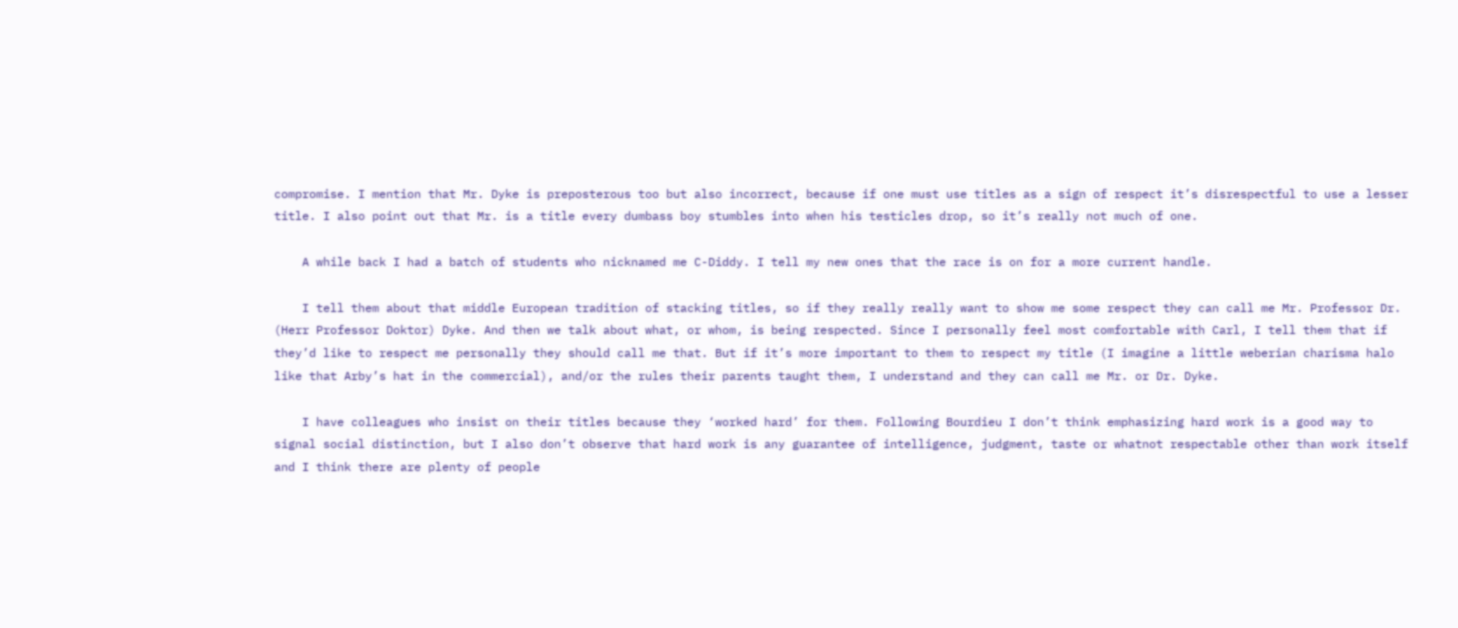compromise. I mention that Mr. Dyke is preposterous too but also incorrect, because if one must use titles as a sign of respect it’s disrespectful to use a lesser title. I also point out that Mr. is a title every dumbass boy stumbles into when his testicles drop, so it’s really not much of one.

    A while back I had a batch of students who nicknamed me C-Diddy. I tell my new ones that the race is on for a more current handle.

    I tell them about that middle European tradition of stacking titles, so if they really really want to show me some respect they can call me Mr. Professor Dr. (Herr Professor Doktor) Dyke. And then we talk about what, or whom, is being respected. Since I personally feel most comfortable with Carl, I tell them that if they’d like to respect me personally they should call me that. But if it’s more important to them to respect my title (I imagine a little weberian charisma halo like that Arby’s hat in the commercial), and/or the rules their parents taught them, I understand and they can call me Mr. or Dr. Dyke.

    I have colleagues who insist on their titles because they ‘worked hard’ for them. Following Bourdieu I don’t think emphasizing hard work is a good way to signal social distinction, but I also don’t observe that hard work is any guarantee of intelligence, judgment, taste or whatnot respectable other than work itself and I think there are plenty of people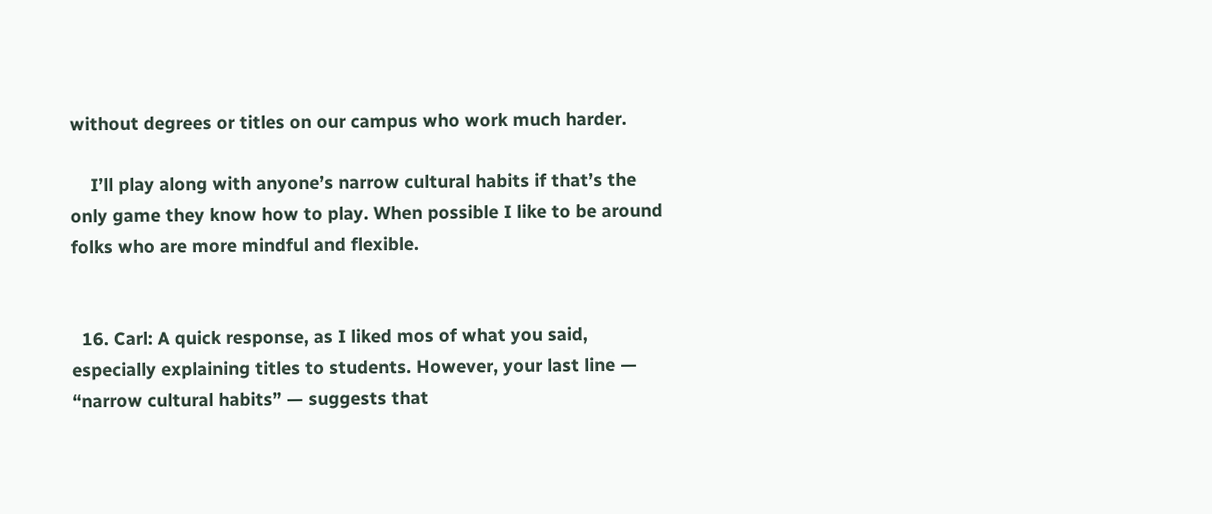without degrees or titles on our campus who work much harder.

    I’ll play along with anyone’s narrow cultural habits if that’s the only game they know how to play. When possible I like to be around folks who are more mindful and flexible.


  16. Carl: A quick response, as I liked mos of what you said, especially explaining titles to students. However, your last line — “narrow cultural habits” — suggests that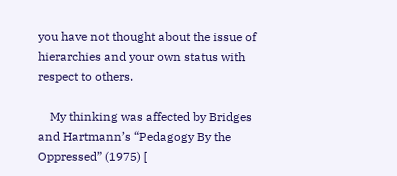you have not thought about the issue of hierarchies and your own status with respect to others.

    My thinking was affected by Bridges and Hartmann’s “Pedagogy By the Oppressed” (1975) [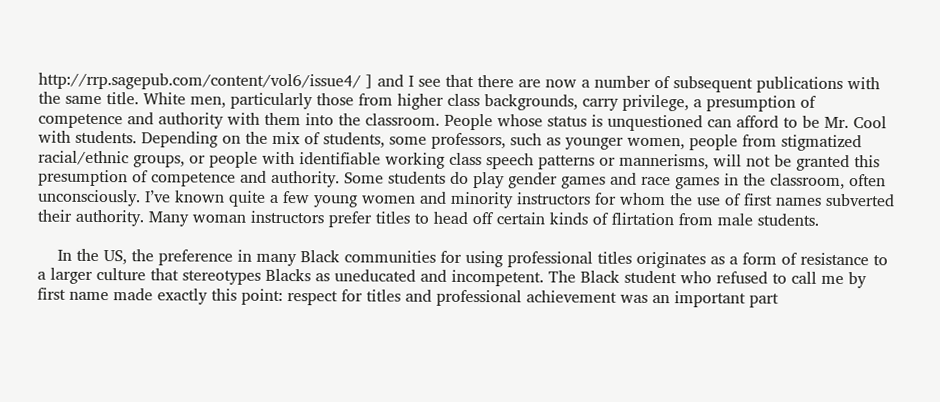http://rrp.sagepub.com/content/vol6/issue4/ ] and I see that there are now a number of subsequent publications with the same title. White men, particularly those from higher class backgrounds, carry privilege, a presumption of competence and authority with them into the classroom. People whose status is unquestioned can afford to be Mr. Cool with students. Depending on the mix of students, some professors, such as younger women, people from stigmatized racial/ethnic groups, or people with identifiable working class speech patterns or mannerisms, will not be granted this presumption of competence and authority. Some students do play gender games and race games in the classroom, often unconsciously. I’ve known quite a few young women and minority instructors for whom the use of first names subverted their authority. Many woman instructors prefer titles to head off certain kinds of flirtation from male students.

    In the US, the preference in many Black communities for using professional titles originates as a form of resistance to a larger culture that stereotypes Blacks as uneducated and incompetent. The Black student who refused to call me by first name made exactly this point: respect for titles and professional achievement was an important part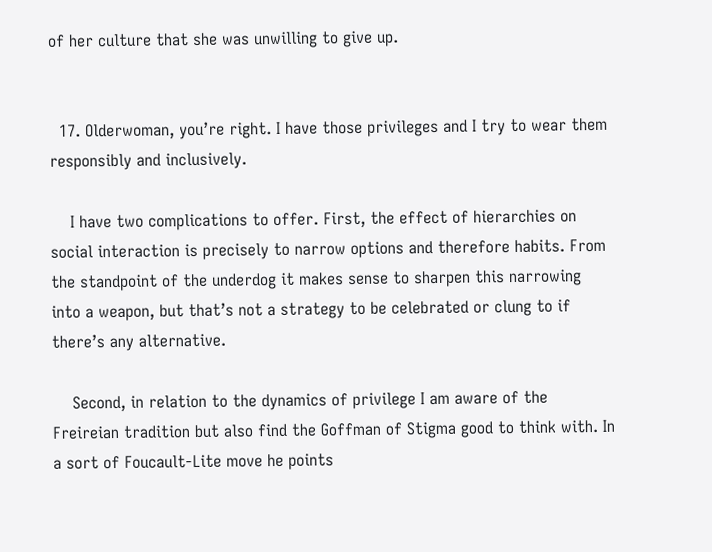of her culture that she was unwilling to give up.


  17. Olderwoman, you’re right. I have those privileges and I try to wear them responsibly and inclusively.

    I have two complications to offer. First, the effect of hierarchies on social interaction is precisely to narrow options and therefore habits. From the standpoint of the underdog it makes sense to sharpen this narrowing into a weapon, but that’s not a strategy to be celebrated or clung to if there’s any alternative.

    Second, in relation to the dynamics of privilege I am aware of the Freireian tradition but also find the Goffman of Stigma good to think with. In a sort of Foucault-Lite move he points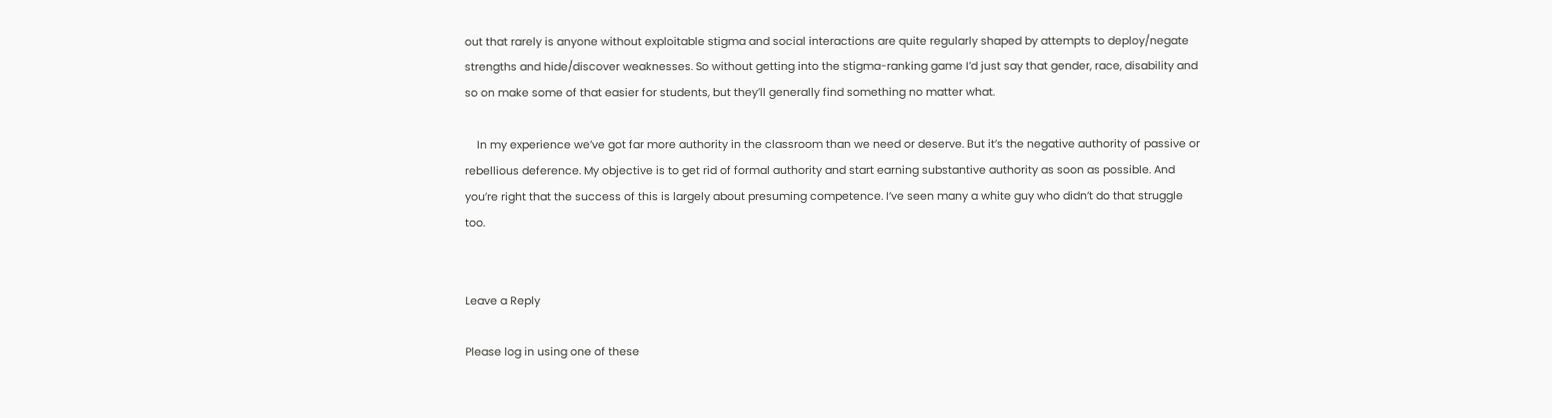out that rarely is anyone without exploitable stigma and social interactions are quite regularly shaped by attempts to deploy/negate strengths and hide/discover weaknesses. So without getting into the stigma-ranking game I’d just say that gender, race, disability and so on make some of that easier for students, but they’ll generally find something no matter what.

    In my experience we’ve got far more authority in the classroom than we need or deserve. But it’s the negative authority of passive or rebellious deference. My objective is to get rid of formal authority and start earning substantive authority as soon as possible. And you’re right that the success of this is largely about presuming competence. I’ve seen many a white guy who didn’t do that struggle too.


Leave a Reply

Please log in using one of these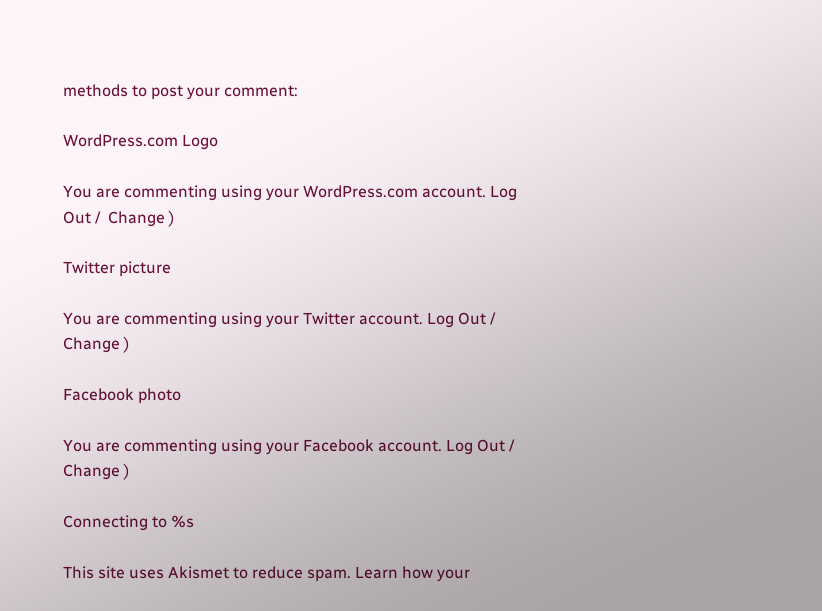methods to post your comment:

WordPress.com Logo

You are commenting using your WordPress.com account. Log Out /  Change )

Twitter picture

You are commenting using your Twitter account. Log Out /  Change )

Facebook photo

You are commenting using your Facebook account. Log Out /  Change )

Connecting to %s

This site uses Akismet to reduce spam. Learn how your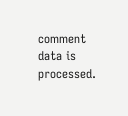comment data is processed.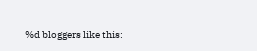%d bloggers like this: